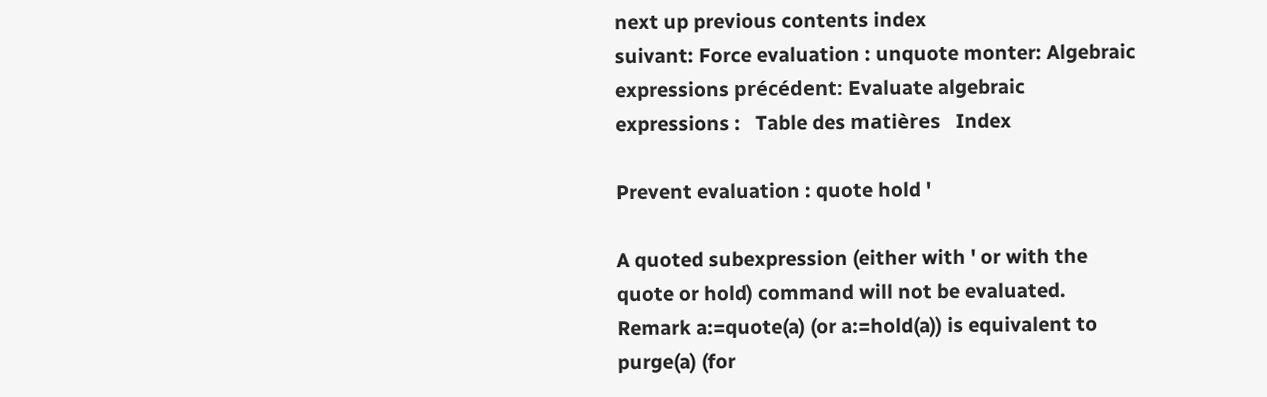next up previous contents index
suivant: Force evaluation : unquote monter: Algebraic expressions précédent: Evaluate algebraic expressions :   Table des matières   Index

Prevent evaluation : quote hold '

A quoted subexpression (either with ' or with the quote or hold) command will not be evaluated.
Remark a:=quote(a) (or a:=hold(a)) is equivalent to purge(a) (for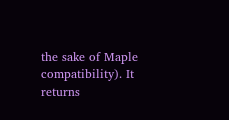the sake of Maple compatibility). It returns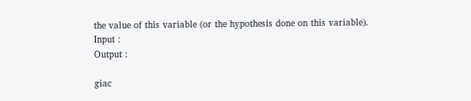the value of this variable (or the hypothesis done on this variable).
Input :
Output :

giac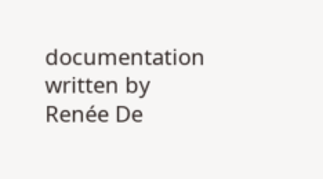documentation written by Renée De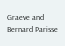Graeve and Bernard Parisse